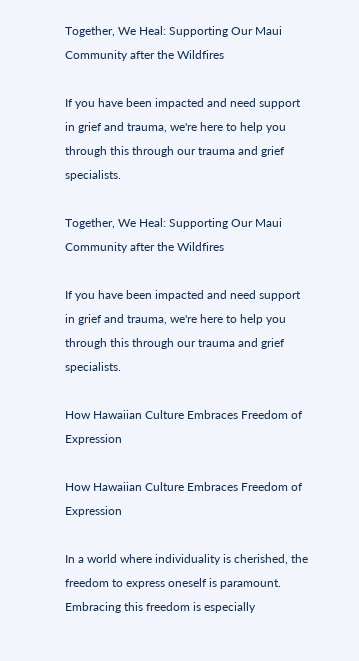Together, We Heal: Supporting Our Maui Community after the Wildfires

If you have been impacted and need support in grief and trauma, we're here to help you through this through our trauma and grief specialists.

Together, We Heal: Supporting Our Maui Community after the Wildfires

If you have been impacted and need support in grief and trauma, we're here to help you through this through our trauma and grief specialists.

How Hawaiian Culture Embraces Freedom of Expression

How Hawaiian Culture Embraces Freedom of Expression

In a world where individuality is cherished, the freedom to express oneself is paramount. Embracing this freedom is especially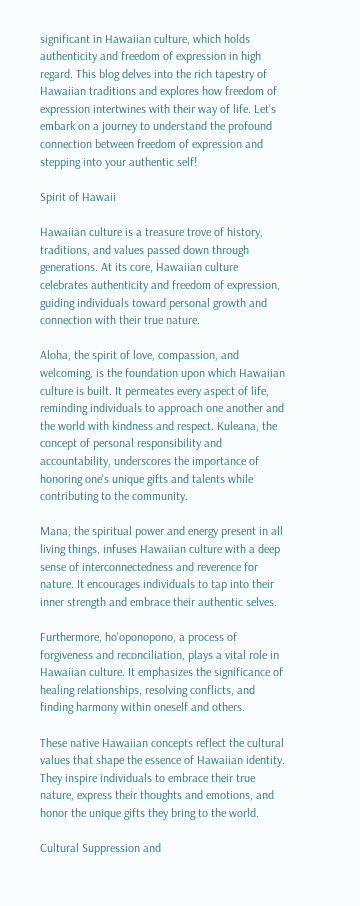significant in Hawaiian culture, which holds authenticity and freedom of expression in high regard. This blog delves into the rich tapestry of Hawaiian traditions and explores how freedom of expression intertwines with their way of life. Let's embark on a journey to understand the profound connection between freedom of expression and stepping into your authentic self!

Spirit of Hawaii

Hawaiian culture is a treasure trove of history, traditions, and values passed down through generations. At its core, Hawaiian culture celebrates authenticity and freedom of expression, guiding individuals toward personal growth and connection with their true nature.

Aloha, the spirit of love, compassion, and welcoming, is the foundation upon which Hawaiian culture is built. It permeates every aspect of life, reminding individuals to approach one another and the world with kindness and respect. Kuleana, the concept of personal responsibility and accountability, underscores the importance of honoring one's unique gifts and talents while contributing to the community.

Mana, the spiritual power and energy present in all living things, infuses Hawaiian culture with a deep sense of interconnectedness and reverence for nature. It encourages individuals to tap into their inner strength and embrace their authentic selves.

Furthermore, ho'oponopono, a process of forgiveness and reconciliation, plays a vital role in Hawaiian culture. It emphasizes the significance of healing relationships, resolving conflicts, and finding harmony within oneself and others.

These native Hawaiian concepts reflect the cultural values that shape the essence of Hawaiian identity. They inspire individuals to embrace their true nature, express their thoughts and emotions, and honor the unique gifts they bring to the world.

Cultural Suppression and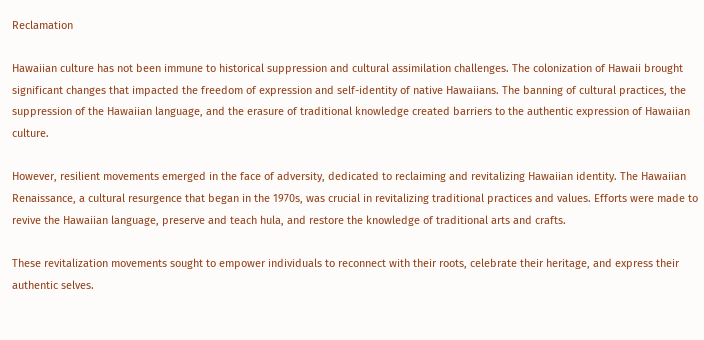Reclamation

Hawaiian culture has not been immune to historical suppression and cultural assimilation challenges. The colonization of Hawaii brought significant changes that impacted the freedom of expression and self-identity of native Hawaiians. The banning of cultural practices, the suppression of the Hawaiian language, and the erasure of traditional knowledge created barriers to the authentic expression of Hawaiian culture.

However, resilient movements emerged in the face of adversity, dedicated to reclaiming and revitalizing Hawaiian identity. The Hawaiian Renaissance, a cultural resurgence that began in the 1970s, was crucial in revitalizing traditional practices and values. Efforts were made to revive the Hawaiian language, preserve and teach hula, and restore the knowledge of traditional arts and crafts.

These revitalization movements sought to empower individuals to reconnect with their roots, celebrate their heritage, and express their authentic selves.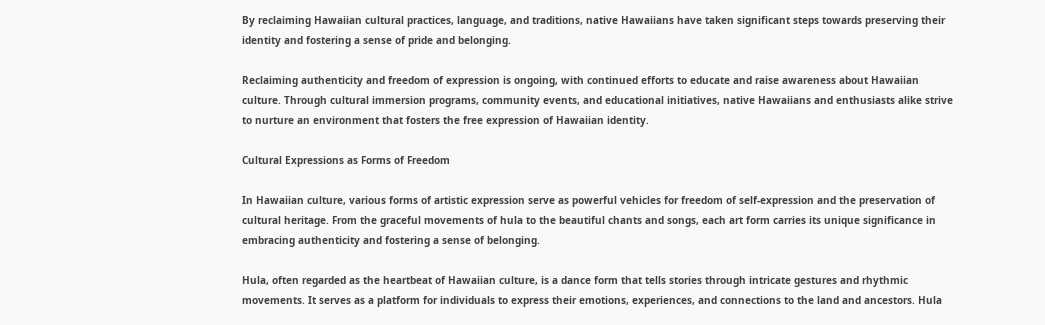By reclaiming Hawaiian cultural practices, language, and traditions, native Hawaiians have taken significant steps towards preserving their identity and fostering a sense of pride and belonging.

Reclaiming authenticity and freedom of expression is ongoing, with continued efforts to educate and raise awareness about Hawaiian culture. Through cultural immersion programs, community events, and educational initiatives, native Hawaiians and enthusiasts alike strive to nurture an environment that fosters the free expression of Hawaiian identity.

Cultural Expressions as Forms of Freedom

In Hawaiian culture, various forms of artistic expression serve as powerful vehicles for freedom of self-expression and the preservation of cultural heritage. From the graceful movements of hula to the beautiful chants and songs, each art form carries its unique significance in embracing authenticity and fostering a sense of belonging.

Hula, often regarded as the heartbeat of Hawaiian culture, is a dance form that tells stories through intricate gestures and rhythmic movements. It serves as a platform for individuals to express their emotions, experiences, and connections to the land and ancestors. Hula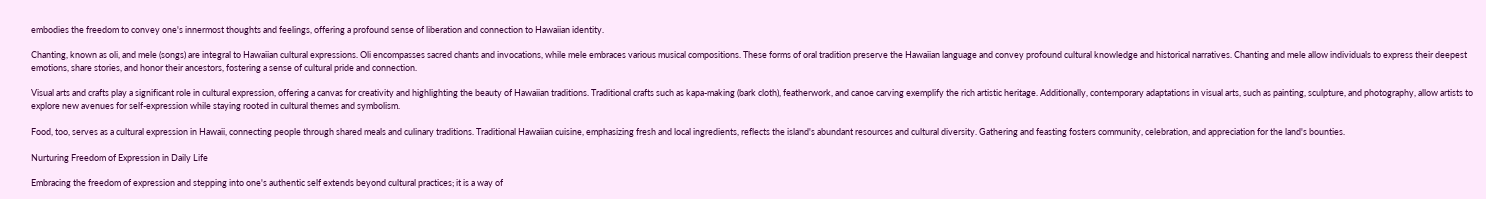embodies the freedom to convey one's innermost thoughts and feelings, offering a profound sense of liberation and connection to Hawaiian identity.

Chanting, known as oli, and mele (songs) are integral to Hawaiian cultural expressions. Oli encompasses sacred chants and invocations, while mele embraces various musical compositions. These forms of oral tradition preserve the Hawaiian language and convey profound cultural knowledge and historical narratives. Chanting and mele allow individuals to express their deepest emotions, share stories, and honor their ancestors, fostering a sense of cultural pride and connection.

Visual arts and crafts play a significant role in cultural expression, offering a canvas for creativity and highlighting the beauty of Hawaiian traditions. Traditional crafts such as kapa-making (bark cloth), featherwork, and canoe carving exemplify the rich artistic heritage. Additionally, contemporary adaptations in visual arts, such as painting, sculpture, and photography, allow artists to explore new avenues for self-expression while staying rooted in cultural themes and symbolism.

Food, too, serves as a cultural expression in Hawaii, connecting people through shared meals and culinary traditions. Traditional Hawaiian cuisine, emphasizing fresh and local ingredients, reflects the island's abundant resources and cultural diversity. Gathering and feasting fosters community, celebration, and appreciation for the land's bounties.

Nurturing Freedom of Expression in Daily Life

Embracing the freedom of expression and stepping into one's authentic self extends beyond cultural practices; it is a way of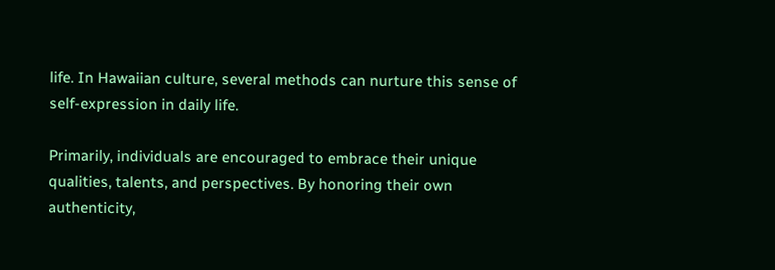life. In Hawaiian culture, several methods can nurture this sense of self-expression in daily life.

Primarily, individuals are encouraged to embrace their unique qualities, talents, and perspectives. By honoring their own authenticity,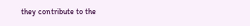they contribute to the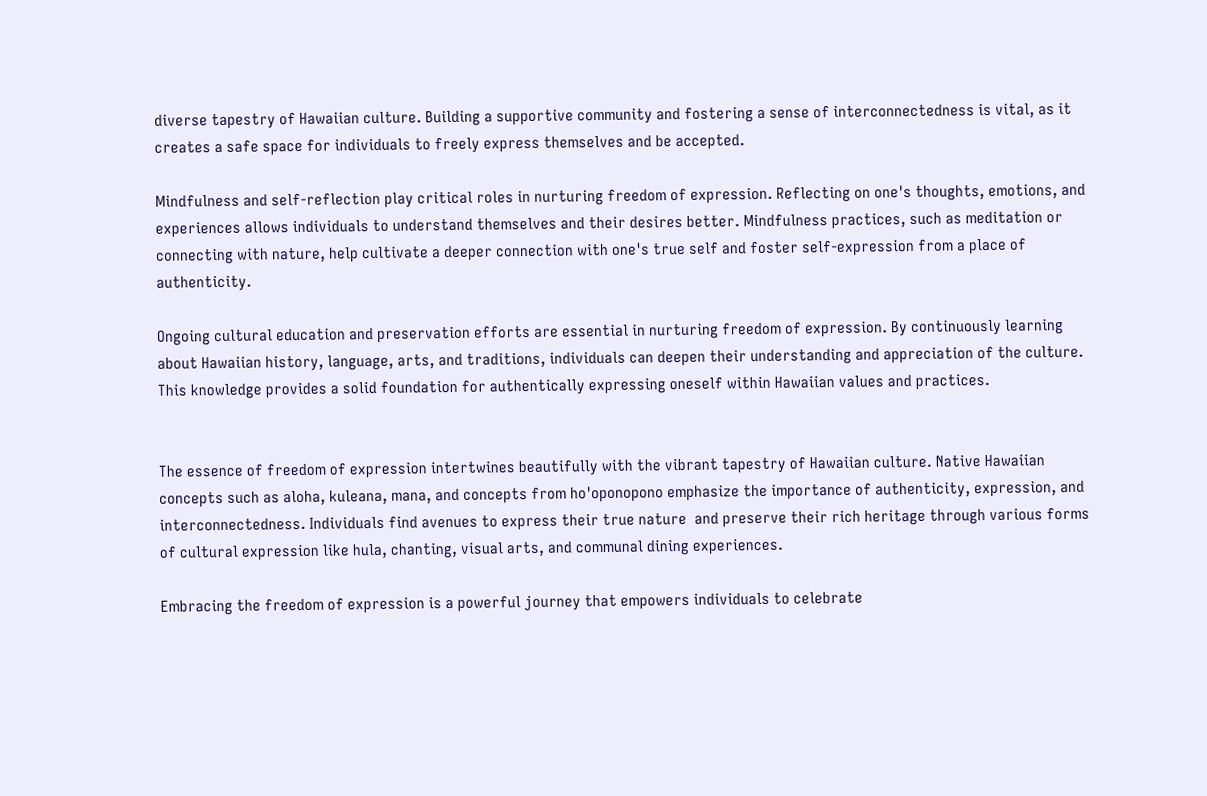diverse tapestry of Hawaiian culture. Building a supportive community and fostering a sense of interconnectedness is vital, as it creates a safe space for individuals to freely express themselves and be accepted.

Mindfulness and self-reflection play critical roles in nurturing freedom of expression. Reflecting on one's thoughts, emotions, and experiences allows individuals to understand themselves and their desires better. Mindfulness practices, such as meditation or connecting with nature, help cultivate a deeper connection with one's true self and foster self-expression from a place of authenticity.

Ongoing cultural education and preservation efforts are essential in nurturing freedom of expression. By continuously learning about Hawaiian history, language, arts, and traditions, individuals can deepen their understanding and appreciation of the culture. This knowledge provides a solid foundation for authentically expressing oneself within Hawaiian values and practices.


The essence of freedom of expression intertwines beautifully with the vibrant tapestry of Hawaiian culture. Native Hawaiian concepts such as aloha, kuleana, mana, and concepts from ho'oponopono emphasize the importance of authenticity, expression, and interconnectedness. Individuals find avenues to express their true nature  and preserve their rich heritage through various forms of cultural expression like hula, chanting, visual arts, and communal dining experiences.

Embracing the freedom of expression is a powerful journey that empowers individuals to celebrate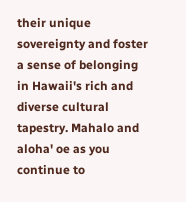their unique sovereignty and foster a sense of belonging in Hawaii's rich and diverse cultural tapestry. Mahalo and aloha' oe as you continue to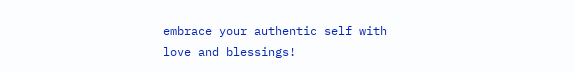embrace your authentic self with love and blessings!